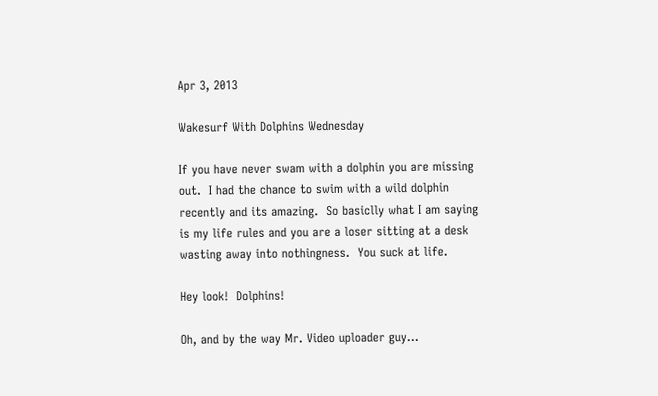Apr 3, 2013

Wakesurf With Dolphins Wednesday

If you have never swam with a dolphin you are missing out.  I had the chance to swim with a wild dolphin recently and its amazing.  So basiclly what I am saying is my life rules and you are a loser sitting at a desk wasting away into nothingness.  You suck at life.

Hey look!  Dolphins!

Oh, and by the way Mr. Video uploader guy...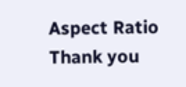Aspect Ratio
Thank you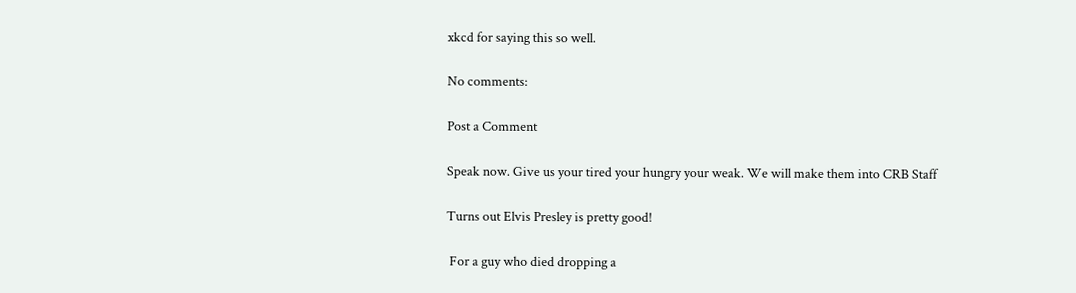xkcd for saying this so well.

No comments:

Post a Comment

Speak now. Give us your tired your hungry your weak. We will make them into CRB Staff

Turns out Elvis Presley is pretty good!

 For a guy who died dropping a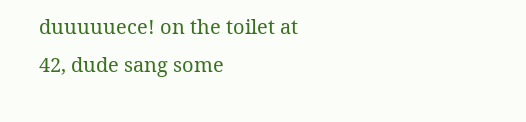duuuuuece! on the toilet at 42, dude sang some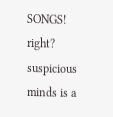SONGS! right?  suspicious minds is a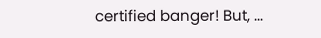certified banger! But, ...